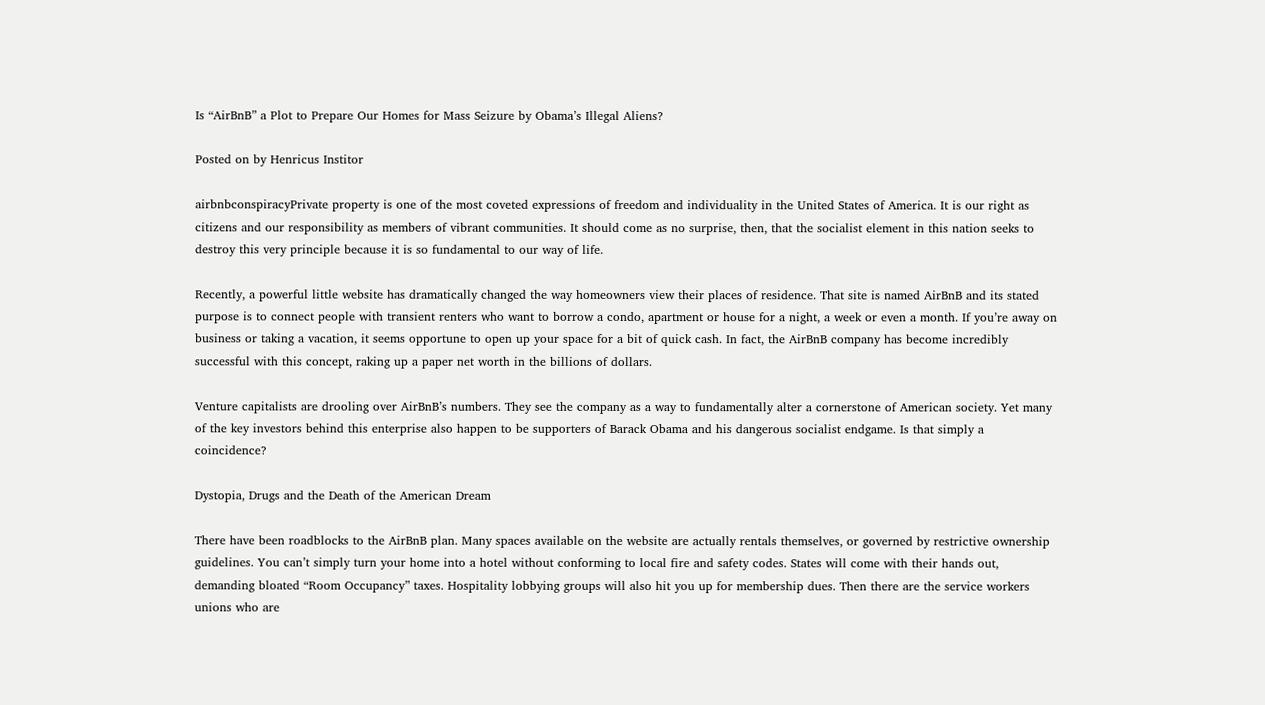Is “AirBnB” a Plot to Prepare Our Homes for Mass Seizure by Obama’s Illegal Aliens?

Posted on by Henricus Institor

airbnbconspiracyPrivate property is one of the most coveted expressions of freedom and individuality in the United States of America. It is our right as citizens and our responsibility as members of vibrant communities. It should come as no surprise, then, that the socialist element in this nation seeks to destroy this very principle because it is so fundamental to our way of life.

Recently, a powerful little website has dramatically changed the way homeowners view their places of residence. That site is named AirBnB and its stated purpose is to connect people with transient renters who want to borrow a condo, apartment or house for a night, a week or even a month. If you’re away on business or taking a vacation, it seems opportune to open up your space for a bit of quick cash. In fact, the AirBnB company has become incredibly successful with this concept, raking up a paper net worth in the billions of dollars.

Venture capitalists are drooling over AirBnB’s numbers. They see the company as a way to fundamentally alter a cornerstone of American society. Yet many of the key investors behind this enterprise also happen to be supporters of Barack Obama and his dangerous socialist endgame. Is that simply a coincidence?

Dystopia, Drugs and the Death of the American Dream

There have been roadblocks to the AirBnB plan. Many spaces available on the website are actually rentals themselves, or governed by restrictive ownership guidelines. You can’t simply turn your home into a hotel without conforming to local fire and safety codes. States will come with their hands out, demanding bloated “Room Occupancy” taxes. Hospitality lobbying groups will also hit you up for membership dues. Then there are the service workers unions who are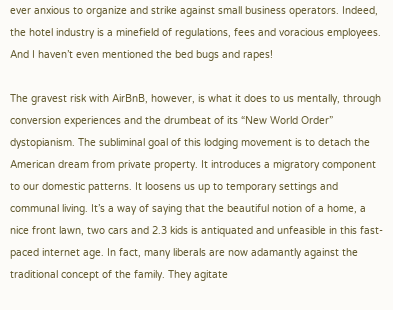ever anxious to organize and strike against small business operators. Indeed, the hotel industry is a minefield of regulations, fees and voracious employees. And I haven’t even mentioned the bed bugs and rapes!

The gravest risk with AirBnB, however, is what it does to us mentally, through conversion experiences and the drumbeat of its “New World Order” dystopianism. The subliminal goal of this lodging movement is to detach the American dream from private property. It introduces a migratory component to our domestic patterns. It loosens us up to temporary settings and communal living. It’s a way of saying that the beautiful notion of a home, a nice front lawn, two cars and 2.3 kids is antiquated and unfeasible in this fast-paced internet age. In fact, many liberals are now adamantly against the traditional concept of the family. They agitate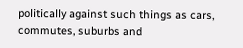politically against such things as cars, commutes, suburbs and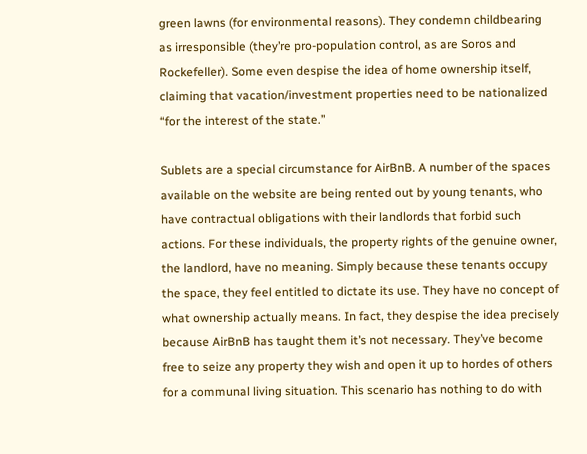green lawns (for environmental reasons). They condemn childbearing as irresponsible (they’re pro-population control, as are Soros and Rockefeller). Some even despise the idea of home ownership itself, claiming that vacation/investment properties need to be nationalized “for the interest of the state.”

Sublets are a special circumstance for AirBnB. A number of the spaces available on the website are being rented out by young tenants, who have contractual obligations with their landlords that forbid such actions. For these individuals, the property rights of the genuine owner, the landlord, have no meaning. Simply because these tenants occupy the space, they feel entitled to dictate its use. They have no concept of what ownership actually means. In fact, they despise the idea precisely because AirBnB has taught them it’s not necessary. They’ve become free to seize any property they wish and open it up to hordes of others for a communal living situation. This scenario has nothing to do with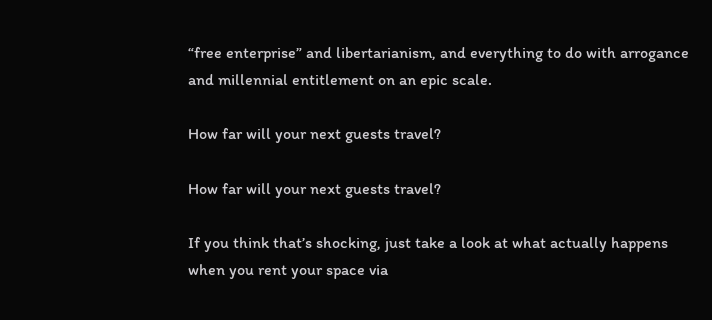“free enterprise” and libertarianism, and everything to do with arrogance and millennial entitlement on an epic scale.

How far will your next guests travel?

How far will your next guests travel?

If you think that’s shocking, just take a look at what actually happens when you rent your space via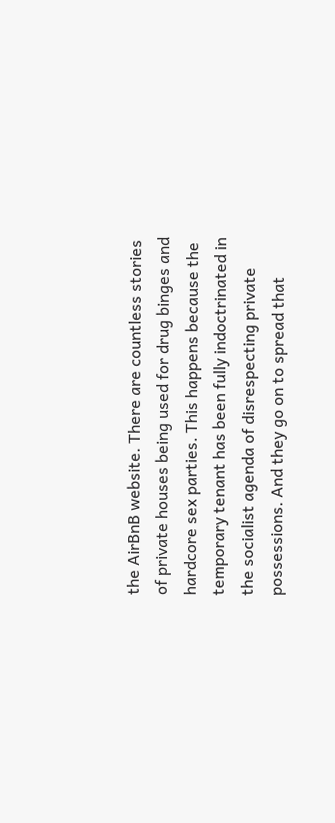the AirBnB website. There are countless stories of private houses being used for drug binges and hardcore sex parties. This happens because the temporary tenant has been fully indoctrinated in the socialist agenda of disrespecting private possessions. And they go on to spread that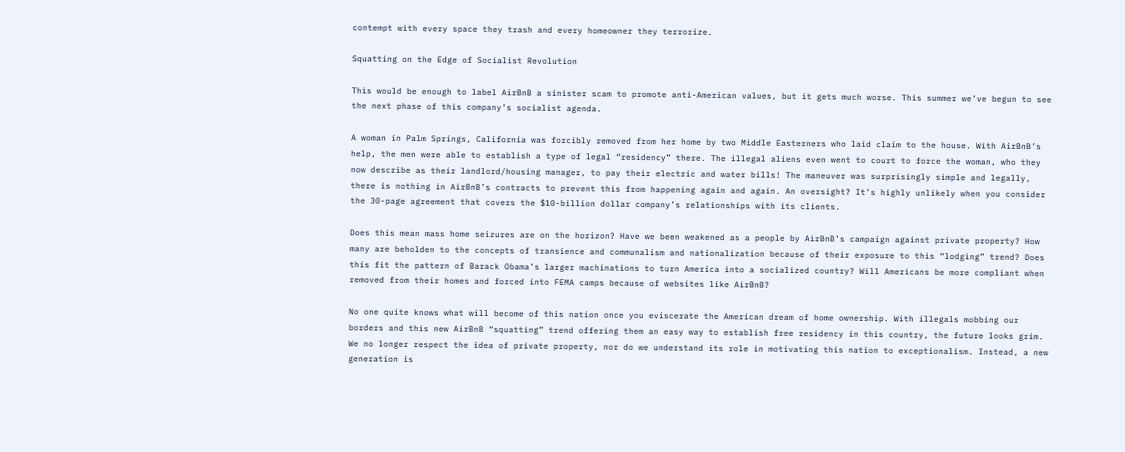contempt with every space they trash and every homeowner they terrorize.

Squatting on the Edge of Socialist Revolution

This would be enough to label AirBnB a sinister scam to promote anti-American values, but it gets much worse. This summer we’ve begun to see the next phase of this company’s socialist agenda.

A woman in Palm Springs, California was forcibly removed from her home by two Middle Easterners who laid claim to the house. With AirBnB’s help, the men were able to establish a type of legal “residency” there. The illegal aliens even went to court to force the woman, who they now describe as their landlord/housing manager, to pay their electric and water bills! The maneuver was surprisingly simple and legally, there is nothing in AirBnB’s contracts to prevent this from happening again and again. An oversight? It’s highly unlikely when you consider the 30-page agreement that covers the $10-billion dollar company’s relationships with its clients.

Does this mean mass home seizures are on the horizon? Have we been weakened as a people by AirBnB’s campaign against private property? How many are beholden to the concepts of transience and communalism and nationalization because of their exposure to this “lodging” trend? Does this fit the pattern of Barack Obama’s larger machinations to turn America into a socialized country? Will Americans be more compliant when removed from their homes and forced into FEMA camps because of websites like AirBnB?

No one quite knows what will become of this nation once you eviscerate the American dream of home ownership. With illegals mobbing our borders and this new AirBnB “squatting” trend offering them an easy way to establish free residency in this country, the future looks grim. We no longer respect the idea of private property, nor do we understand its role in motivating this nation to exceptionalism. Instead, a new generation is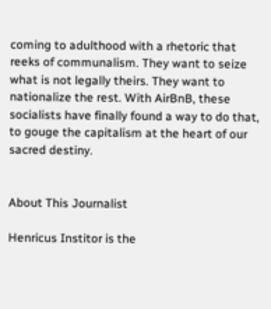coming to adulthood with a rhetoric that reeks of communalism. They want to seize what is not legally theirs. They want to nationalize the rest. With AirBnB, these socialists have finally found a way to do that, to gouge the capitalism at the heart of our sacred destiny.


About This Journalist

Henricus Institor is the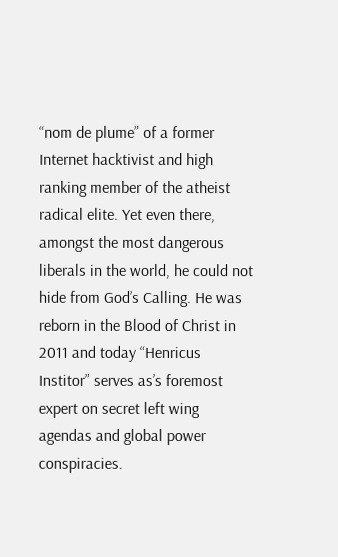“nom de plume” of a former Internet hacktivist and high ranking member of the atheist radical elite. Yet even there, amongst the most dangerous liberals in the world, he could not hide from God’s Calling. He was reborn in the Blood of Christ in 2011 and today “Henricus Institor” serves as’s foremost expert on secret left wing agendas and global power conspiracies.